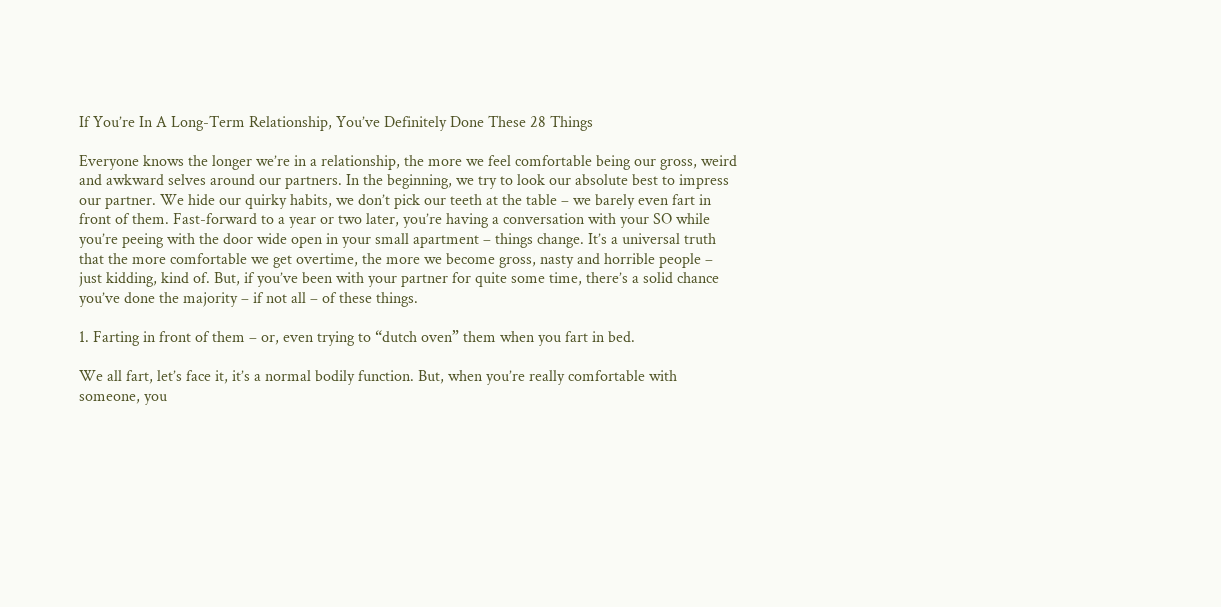If You’re In A Long-Term Relationship, You’ve Definitely Done These 28 Things

Everyone knows the longer we’re in a relationship, the more we feel comfortable being our gross, weird and awkward selves around our partners. In the beginning, we try to look our absolute best to impress our partner. We hide our quirky habits, we don’t pick our teeth at the table – we barely even fart in front of them. Fast-forward to a year or two later, you’re having a conversation with your SO while you’re peeing with the door wide open in your small apartment – things change. It’s a universal truth that the more comfortable we get overtime, the more we become gross, nasty and horrible people – just kidding, kind of. But, if you’ve been with your partner for quite some time, there’s a solid chance you’ve done the majority – if not all – of these things.

1. Farting in front of them – or, even trying to “dutch oven” them when you fart in bed.

We all fart, let’s face it, it’s a normal bodily function. But, when you’re really comfortable with someone, you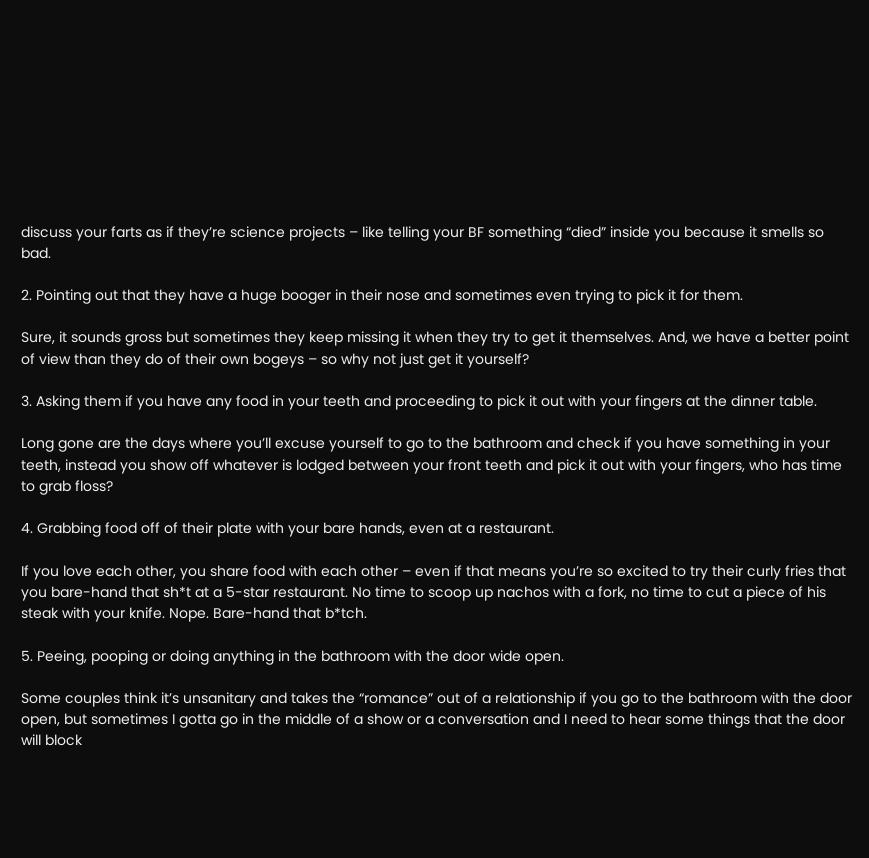discuss your farts as if they’re science projects – like telling your BF something “died” inside you because it smells so bad.

2. Pointing out that they have a huge booger in their nose and sometimes even trying to pick it for them.

Sure, it sounds gross but sometimes they keep missing it when they try to get it themselves. And, we have a better point of view than they do of their own bogeys – so why not just get it yourself?

3. Asking them if you have any food in your teeth and proceeding to pick it out with your fingers at the dinner table.

Long gone are the days where you’ll excuse yourself to go to the bathroom and check if you have something in your teeth, instead you show off whatever is lodged between your front teeth and pick it out with your fingers, who has time to grab floss?

4. Grabbing food off of their plate with your bare hands, even at a restaurant.

If you love each other, you share food with each other – even if that means you’re so excited to try their curly fries that you bare-hand that sh*t at a 5-star restaurant. No time to scoop up nachos with a fork, no time to cut a piece of his steak with your knife. Nope. Bare-hand that b*tch.

5. Peeing, pooping or doing anything in the bathroom with the door wide open.

Some couples think it’s unsanitary and takes the “romance” out of a relationship if you go to the bathroom with the door open, but sometimes I gotta go in the middle of a show or a conversation and I need to hear some things that the door will block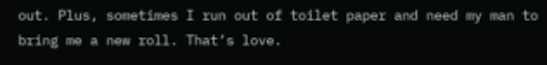out. Plus, sometimes I run out of toilet paper and need my man to bring me a new roll. That’s love.